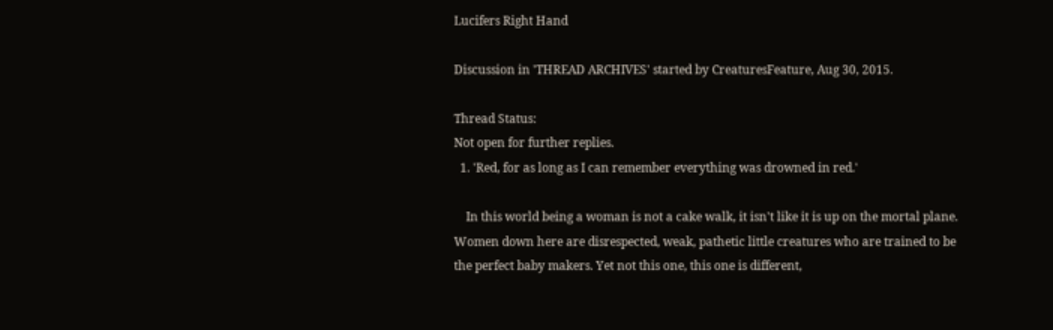Lucifers Right Hand

Discussion in 'THREAD ARCHIVES' started by CreaturesFeature, Aug 30, 2015.

Thread Status:
Not open for further replies.
  1. 'Red, for as long as I can remember everything was drowned in red.'

    In this world being a woman is not a cake walk, it isn't like it is up on the mortal plane. Women down here are disrespected, weak, pathetic little creatures who are trained to be the perfect baby makers. Yet not this one, this one is different,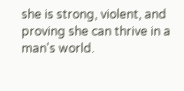she is strong, violent, and proving she can thrive in a man's world.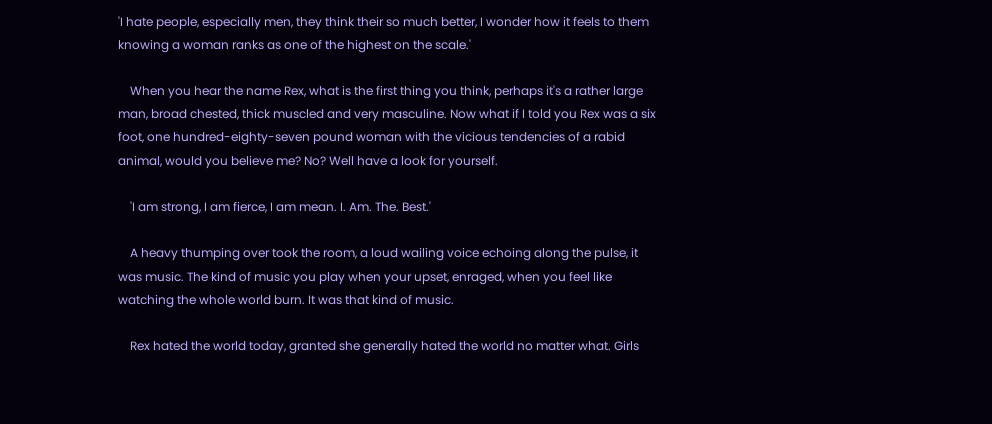'I hate people, especially men, they think their so much better, I wonder how it feels to them knowing a woman ranks as one of the highest on the scale.'

    When you hear the name Rex, what is the first thing you think, perhaps it's a rather large man, broad chested, thick muscled and very masculine. Now what if I told you Rex was a six foot, one hundred-eighty-seven pound woman with the vicious tendencies of a rabid animal, would you believe me? No? Well have a look for yourself.

    'I am strong, I am fierce, I am mean. I. Am. The. Best.'

    A heavy thumping over took the room, a loud wailing voice echoing along the pulse, it was music. The kind of music you play when your upset, enraged, when you feel like watching the whole world burn. It was that kind of music.

    Rex hated the world today, granted she generally hated the world no matter what. Girls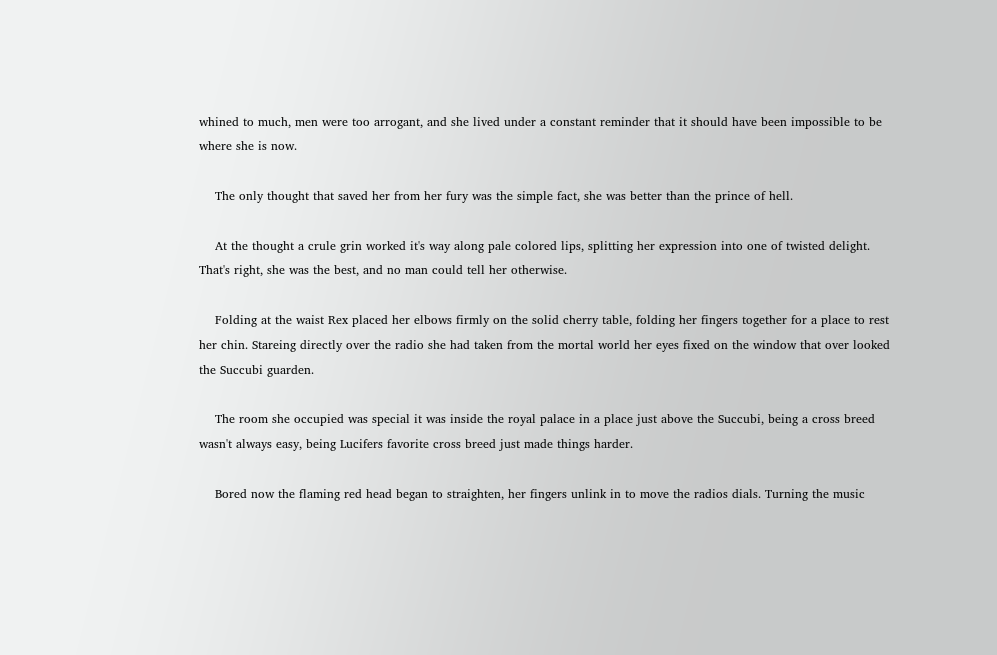whined to much, men were too arrogant, and she lived under a constant reminder that it should have been impossible to be where she is now.

    The only thought that saved her from her fury was the simple fact, she was better than the prince of hell.

    At the thought a crule grin worked it's way along pale colored lips, splitting her expression into one of twisted delight. That's right, she was the best, and no man could tell her otherwise.

    Folding at the waist Rex placed her elbows firmly on the solid cherry table, folding her fingers together for a place to rest her chin. Stareing directly over the radio she had taken from the mortal world her eyes fixed on the window that over looked the Succubi guarden.

    The room she occupied was special it was inside the royal palace in a place just above the Succubi, being a cross breed wasn't always easy, being Lucifers favorite cross breed just made things harder.

    Bored now the flaming red head began to straighten, her fingers unlink in to move the radios dials. Turning the music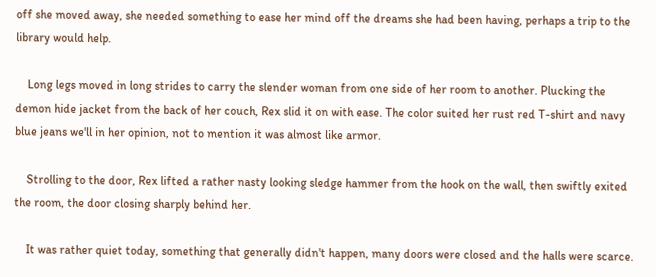off she moved away, she needed something to ease her mind off the dreams she had been having, perhaps a trip to the library would help.

    Long legs moved in long strides to carry the slender woman from one side of her room to another. Plucking the demon hide jacket from the back of her couch, Rex slid it on with ease. The color suited her rust red T-shirt and navy blue jeans we'll in her opinion, not to mention it was almost like armor.

    Strolling to the door, Rex lifted a rather nasty looking sledge hammer from the hook on the wall, then swiftly exited the room, the door closing sharply behind her.

    It was rather quiet today, something that generally didn't happen, many doors were closed and the halls were scarce.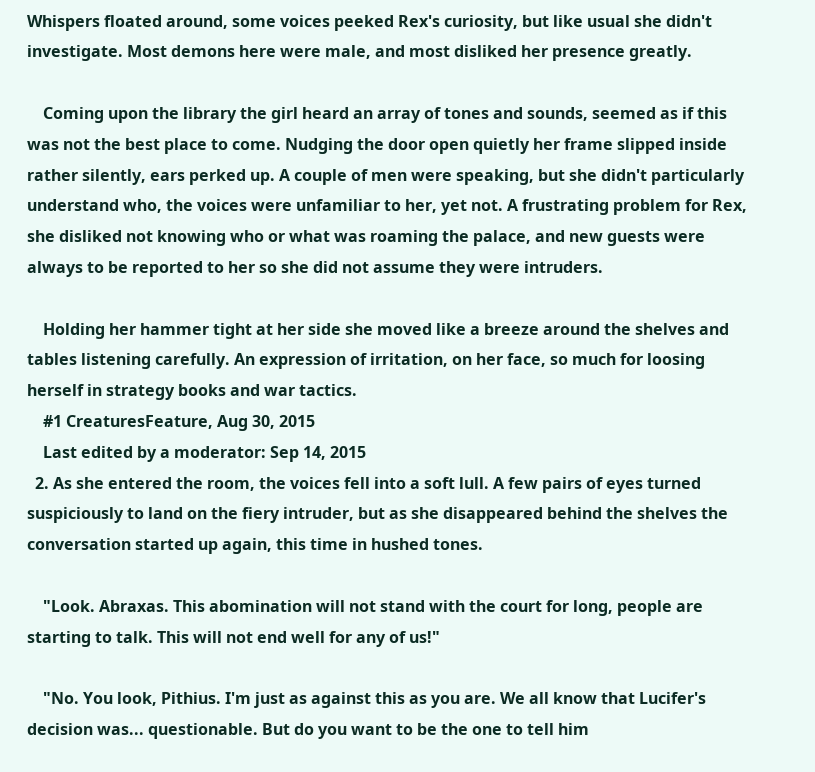Whispers floated around, some voices peeked Rex's curiosity, but like usual she didn't investigate. Most demons here were male, and most disliked her presence greatly.

    Coming upon the library the girl heard an array of tones and sounds, seemed as if this was not the best place to come. Nudging the door open quietly her frame slipped inside rather silently, ears perked up. A couple of men were speaking, but she didn't particularly understand who, the voices were unfamiliar to her, yet not. A frustrating problem for Rex, she disliked not knowing who or what was roaming the palace, and new guests were always to be reported to her so she did not assume they were intruders.

    Holding her hammer tight at her side she moved like a breeze around the shelves and tables listening carefully. An expression of irritation, on her face, so much for loosing herself in strategy books and war tactics.
    #1 CreaturesFeature, Aug 30, 2015
    Last edited by a moderator: Sep 14, 2015
  2. As she entered the room, the voices fell into a soft lull. A few pairs of eyes turned suspiciously to land on the fiery intruder, but as she disappeared behind the shelves the conversation started up again, this time in hushed tones.

    "Look. Abraxas. This abomination will not stand with the court for long, people are starting to talk. This will not end well for any of us!"

    "No. You look, Pithius. I'm just as against this as you are. We all know that Lucifer's decision was... questionable. But do you want to be the one to tell him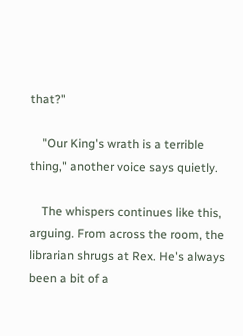that?"

    "Our King's wrath is a terrible thing," another voice says quietly.

    The whispers continues like this, arguing. From across the room, the librarian shrugs at Rex. He's always been a bit of a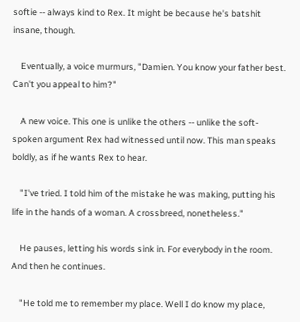softie -- always kind to Rex. It might be because he's batshit insane, though.

    Eventually, a voice murmurs, "Damien. You know your father best. Can't you appeal to him?"

    A new voice. This one is unlike the others -- unlike the soft-spoken argument Rex had witnessed until now. This man speaks boldly, as if he wants Rex to hear.

    "I've tried. I told him of the mistake he was making, putting his life in the hands of a woman. A crossbreed, nonetheless."

    He pauses, letting his words sink in. For everybody in the room. And then he continues.

    "He told me to remember my place. Well I do know my place,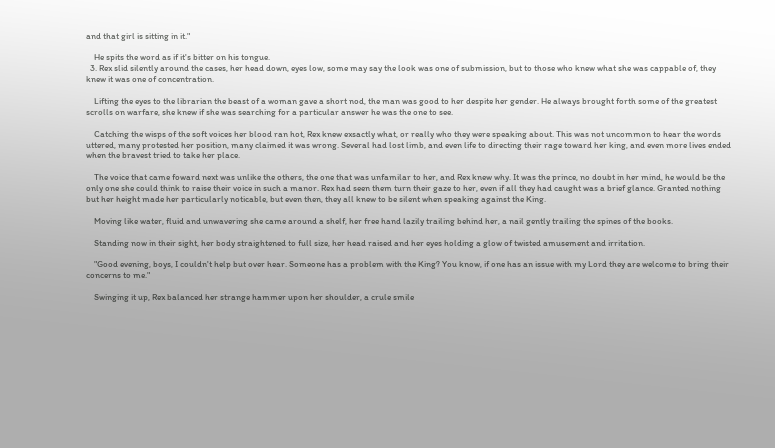and that girl is sitting in it."

    He spits the word as if it's bitter on his tongue.
  3. Rex slid silently around the cases, her head down, eyes low, some may say the look was one of submission, but to those who knew what she was cappable of, they knew it was one of concentration.

    Lifting the eyes to the librarian the beast of a woman gave a short nod, the man was good to her despite her gender. He always brought forth some of the greatest scrolls on warfare, she knew if she was searching for a particular answer he was the one to see.

    Catching the wisps of the soft voices her blood ran hot, Rex knew exsactly what, or really who they were speaking about. This was not uncommon to hear the words uttered, many protested her position, many claimed it was wrong. Several had lost limb, and even life to directing their rage toward her king, and even more lives ended when the bravest tried to take her place.

    The voice that came foward next was unlike the others, the one that was unfamilar to her, and Rex knew why. It was the prince, no doubt in her mind, he would be the only one she could think to raise their voice in such a manor. Rex had seen them turn their gaze to her, even if all they had caught was a brief glance. Granted nothing but her height made her particularly noticable, but even then, they all knew to be silent when speaking against the King.

    Moving like water, fluid and unwavering she came around a shelf, her free hand lazily trailing behind her, a nail gently trailing the spines of the books.

    Standing now in their sight, her body straightened to full size, her head raised and her eyes holding a glow of twisted amusement and irritation.

    "Good evening, boys, I couldn't help but over hear. Someone has a problem with the King? You know, if one has an issue with my Lord they are welcome to bring their concerns to me."

    Swinging it up, Rex balanced her strange hammer upon her shoulder, a crule smile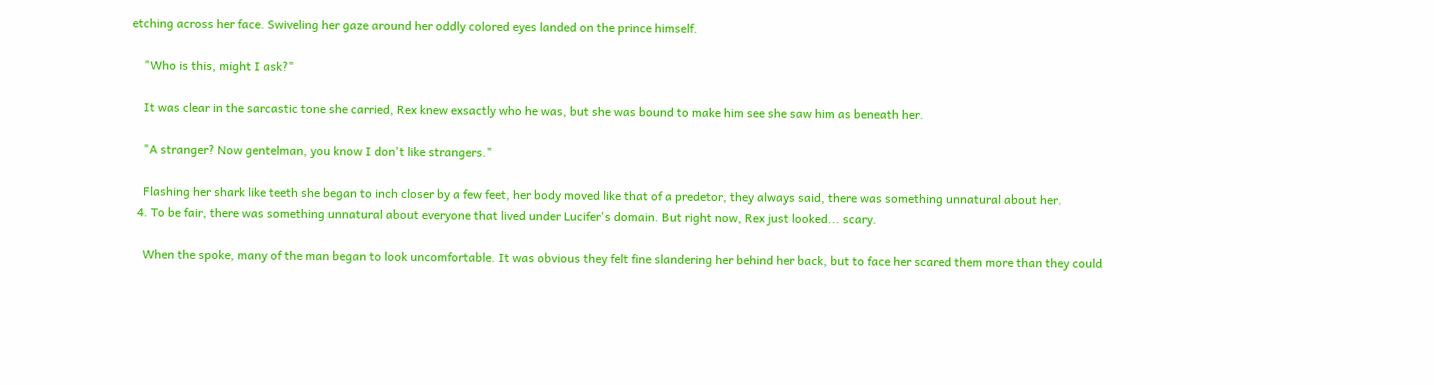etching across her face. Swiveling her gaze around her oddly colored eyes landed on the prince himself.

    "Who is this, might I ask?"

    It was clear in the sarcastic tone she carried, Rex knew exsactly who he was, but she was bound to make him see she saw him as beneath her.

    "A stranger? Now gentelman, you know I don't like strangers."

    Flashing her shark like teeth she began to inch closer by a few feet, her body moved like that of a predetor, they always said, there was something unnatural about her.
  4. To be fair, there was something unnatural about everyone that lived under Lucifer's domain. But right now, Rex just looked... scary.

    When the spoke, many of the man began to look uncomfortable. It was obvious they felt fine slandering her behind her back, but to face her scared them more than they could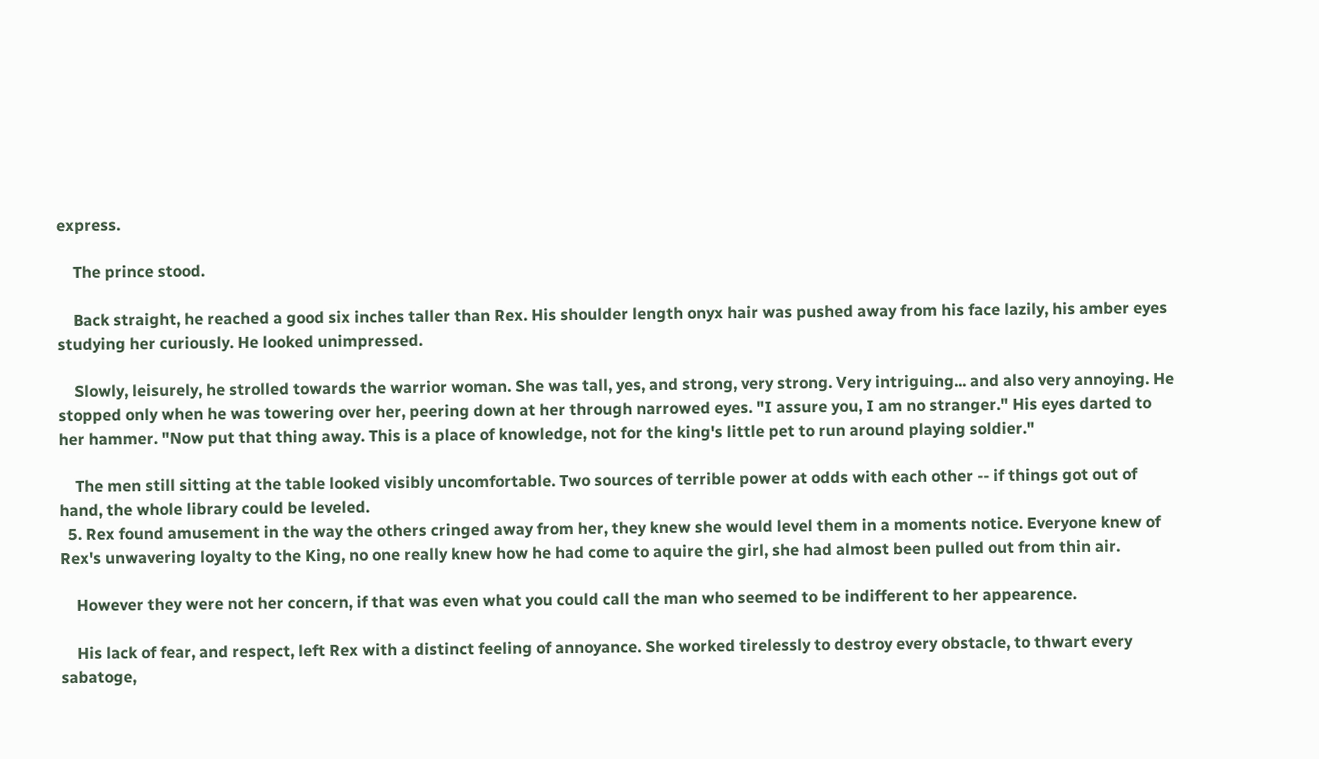express.

    The prince stood.

    Back straight, he reached a good six inches taller than Rex. His shoulder length onyx hair was pushed away from his face lazily, his amber eyes studying her curiously. He looked unimpressed.

    Slowly, leisurely, he strolled towards the warrior woman. She was tall, yes, and strong, very strong. Very intriguing... and also very annoying. He stopped only when he was towering over her, peering down at her through narrowed eyes. "I assure you, I am no stranger." His eyes darted to her hammer. "Now put that thing away. This is a place of knowledge, not for the king's little pet to run around playing soldier."

    The men still sitting at the table looked visibly uncomfortable. Two sources of terrible power at odds with each other -- if things got out of hand, the whole library could be leveled.
  5. Rex found amusement in the way the others cringed away from her, they knew she would level them in a moments notice. Everyone knew of Rex's unwavering loyalty to the King, no one really knew how he had come to aquire the girl, she had almost been pulled out from thin air.

    However they were not her concern, if that was even what you could call the man who seemed to be indifferent to her appearence.

    His lack of fear, and respect, left Rex with a distinct feeling of annoyance. She worked tirelessly to destroy every obstacle, to thwart every sabatoge,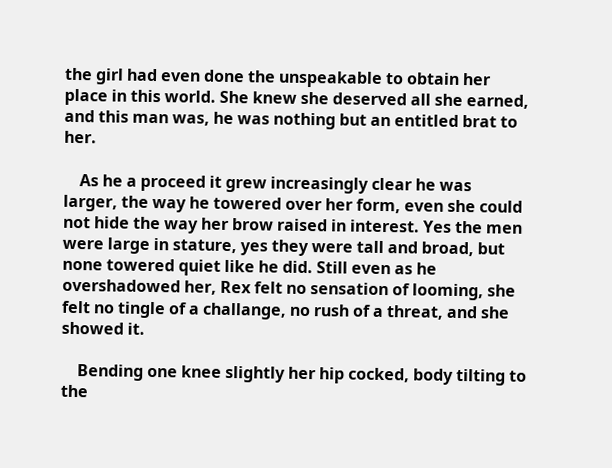the girl had even done the unspeakable to obtain her place in this world. She knew she deserved all she earned, and this man was, he was nothing but an entitled brat to her.

    As he a proceed it grew increasingly clear he was larger, the way he towered over her form, even she could not hide the way her brow raised in interest. Yes the men were large in stature, yes they were tall and broad, but none towered quiet like he did. Still even as he overshadowed her, Rex felt no sensation of looming, she felt no tingle of a challange, no rush of a threat, and she showed it.

    Bending one knee slightly her hip cocked, body tilting to the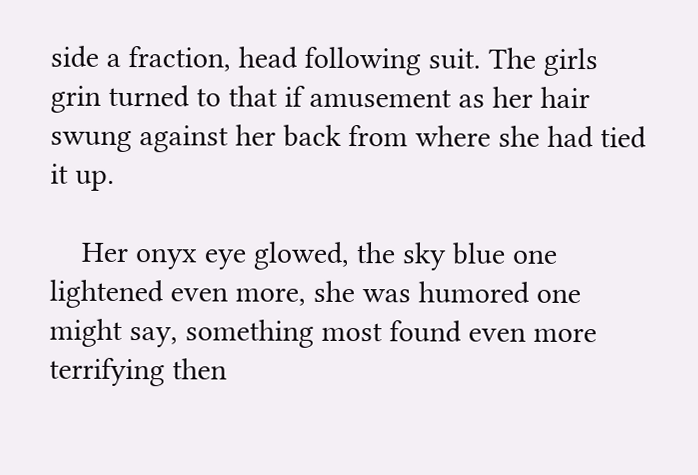side a fraction, head following suit. The girls grin turned to that if amusement as her hair swung against her back from where she had tied it up.

    Her onyx eye glowed, the sky blue one lightened even more, she was humored one might say, something most found even more terrifying then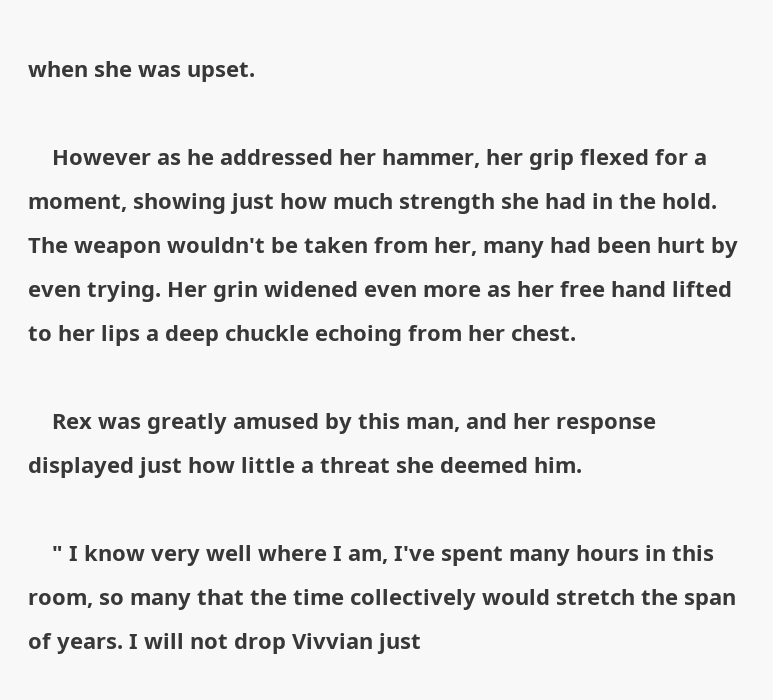when she was upset.

    However as he addressed her hammer, her grip flexed for a moment, showing just how much strength she had in the hold. The weapon wouldn't be taken from her, many had been hurt by even trying. Her grin widened even more as her free hand lifted to her lips a deep chuckle echoing from her chest.

    Rex was greatly amused by this man, and her response displayed just how little a threat she deemed him.

    " I know very well where I am, I've spent many hours in this room, so many that the time collectively would stretch the span of years. I will not drop Vivvian just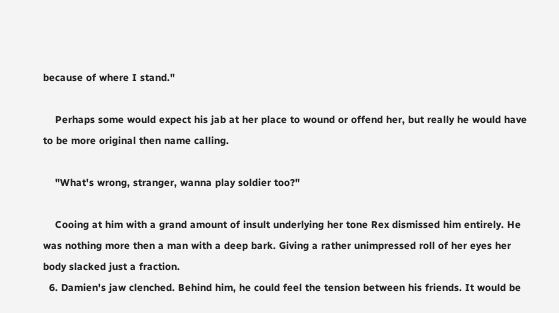because of where I stand."

    Perhaps some would expect his jab at her place to wound or offend her, but really he would have to be more original then name calling.

    "What's wrong, stranger, wanna play soldier too?"

    Cooing at him with a grand amount of insult underlying her tone Rex dismissed him entirely. He was nothing more then a man with a deep bark. Giving a rather unimpressed roll of her eyes her body slacked just a fraction.
  6. Damien's jaw clenched. Behind him, he could feel the tension between his friends. It would be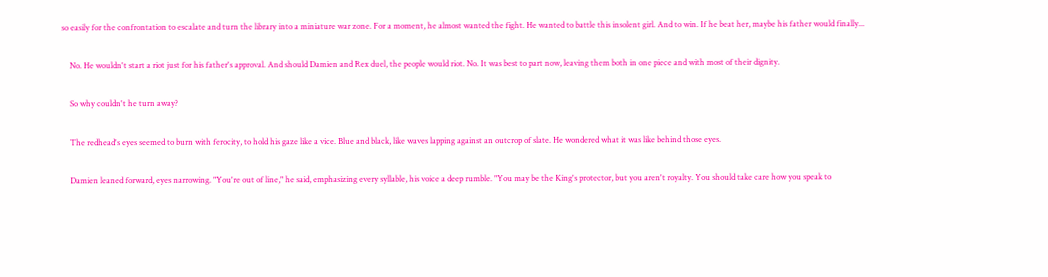so easily for the confrontation to escalate and turn the library into a miniature war zone. For a moment, he almost wanted the fight. He wanted to battle this insolent girl. And to win. If he beat her, maybe his father would finally...

    No. He wouldn't start a riot just for his father's approval. And should Damien and Rex duel, the people would riot. No. It was best to part now, leaving them both in one piece and with most of their dignity.

    So why couldn't he turn away?

    The redhead's eyes seemed to burn with ferocity, to hold his gaze like a vice. Blue and black, like waves lapping against an outcrop of slate. He wondered what it was like behind those eyes.

    Damien leaned forward, eyes narrowing. "You're out of line," he said, emphasizing every syllable, his voice a deep rumble. "You may be the King's protector, but you aren't royalty. You should take care how you speak to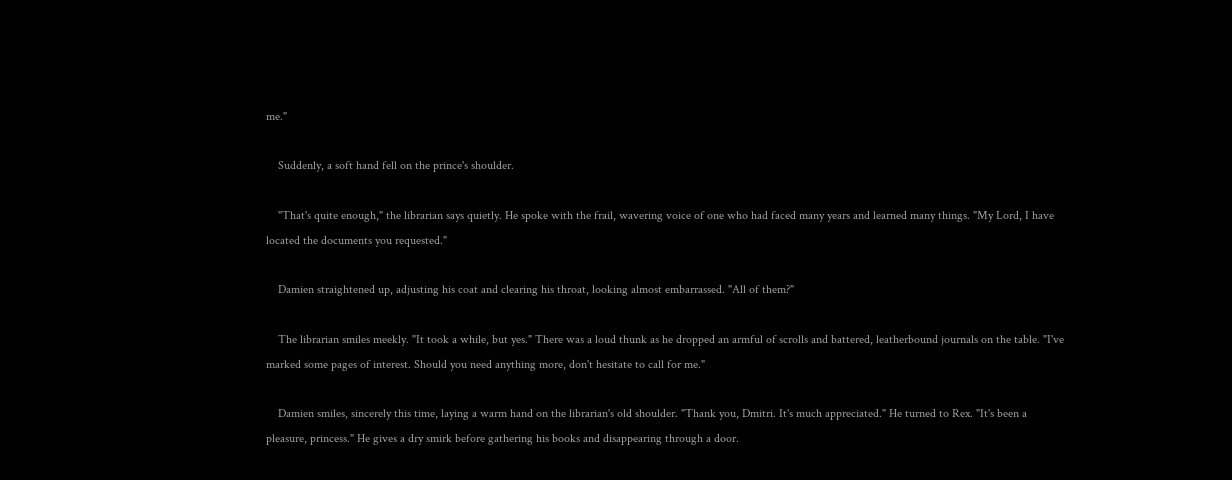me."

    Suddenly, a soft hand fell on the prince's shoulder.

    "That's quite enough," the librarian says quietly. He spoke with the frail, wavering voice of one who had faced many years and learned many things. "My Lord, I have located the documents you requested."

    Damien straightened up, adjusting his coat and clearing his throat, looking almost embarrassed. "All of them?"

    The librarian smiles meekly. "It took a while, but yes." There was a loud thunk as he dropped an armful of scrolls and battered, leatherbound journals on the table. "I've marked some pages of interest. Should you need anything more, don't hesitate to call for me."

    Damien smiles, sincerely this time, laying a warm hand on the librarian's old shoulder. "Thank you, Dmitri. It's much appreciated." He turned to Rex. "It's been a pleasure, princess." He gives a dry smirk before gathering his books and disappearing through a door.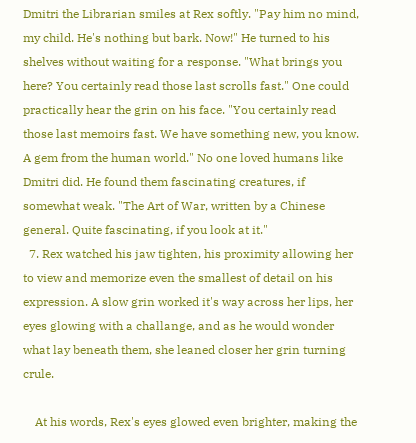Dmitri the Librarian smiles at Rex softly. "Pay him no mind, my child. He's nothing but bark. Now!" He turned to his shelves without waiting for a response. "What brings you here? You certainly read those last scrolls fast." One could practically hear the grin on his face. "You certainly read those last memoirs fast. We have something new, you know. A gem from the human world." No one loved humans like Dmitri did. He found them fascinating creatures, if somewhat weak. "The Art of War, written by a Chinese general. Quite fascinating, if you look at it."
  7. Rex watched his jaw tighten, his proximity allowing her to view and memorize even the smallest of detail on his expression. A slow grin worked it's way across her lips, her eyes glowing with a challange, and as he would wonder what lay beneath them, she leaned closer her grin turning crule.

    At his words, Rex's eyes glowed even brighter, making the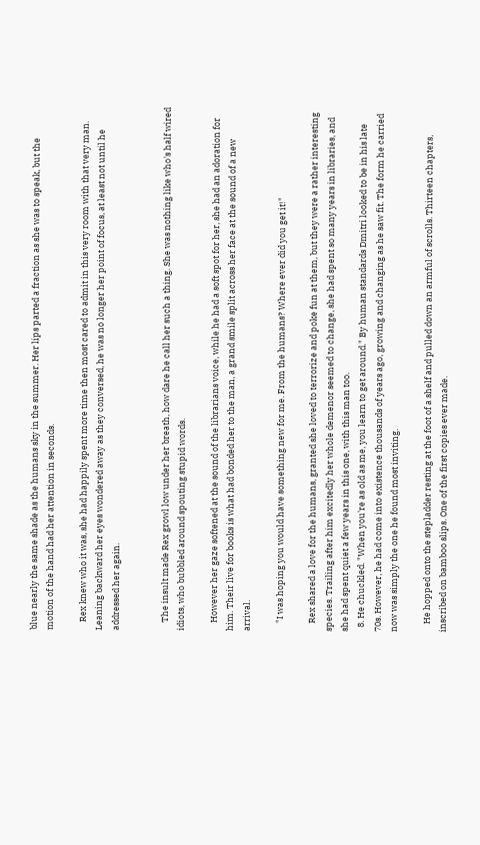blue nearly the same shade as the humans sky in the summer. Her lips parted a fraction as she was to speak, but the motion of the hand had her attention in seconds.

    Rex knew who it was, she had happily spent more time then most cared to admit in this very room with that very man. Leaning backward her eyes wondered away as they conversed, he was no longer her point of focus, at least not until he addressed her again.


    The insult made Rex growl low under her breath, how dare he call her such a thing. She was nothing like who's half wired idiots, who bubbled around spouting stupid words.

    However her gaze softened at the sound of the librarians voice, while he had a soft spot for her, she had an adoration for him. Their live for books is what had bonded her to the man, a grand smile split across her face at the sound of a new arrival.

    "I was hoping you would have something new for me. From the humans? Where ever did you get it!"

    Rex shared a love for the humans, granted she loved to terrorize and poke fun at them, but they were a rather interesting species. Trailing after him excitedly her whole demenor seemed to change, she had spent so many years in libraries, and she had spent quiet a few years in this one, with this man too.
  8. He chuckled. "When you're as old as me, you learn to get around." By human standards Dmitri looked to be in his late 70s. However, he had come into existence thousands of years ago, growing and changing as he saw fit. The form he carried now was simply the one he found most inviting.

    He hopped onto the stepladder resting at the foot of a shelf and pulled down an armful of scrolls. Thirteen chapters, inscribed on bamboo slips. One of the first copies ever made.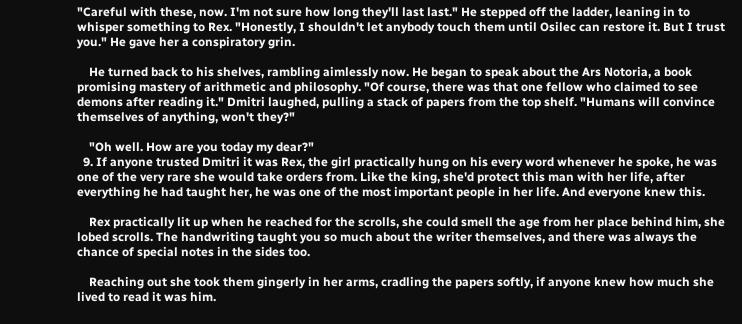"Careful with these, now. I'm not sure how long they'll last last." He stepped off the ladder, leaning in to whisper something to Rex. "Honestly, I shouldn't let anybody touch them until Osilec can restore it. But I trust you." He gave her a conspiratory grin.

    He turned back to his shelves, rambling aimlessly now. He began to speak about the Ars Notoria, a book promising mastery of arithmetic and philosophy. "Of course, there was that one fellow who claimed to see demons after reading it." Dmitri laughed, pulling a stack of papers from the top shelf. "Humans will convince themselves of anything, won't they?"

    "Oh well. How are you today my dear?"
  9. If anyone trusted Dmitri it was Rex, the girl practically hung on his every word whenever he spoke, he was one of the very rare she would take orders from. Like the king, she'd protect this man with her life, after everything he had taught her, he was one of the most important people in her life. And everyone knew this.

    Rex practically lit up when he reached for the scrolls, she could smell the age from her place behind him, she lobed scrolls. The handwriting taught you so much about the writer themselves, and there was always the chance of special notes in the sides too.

    Reaching out she took them gingerly in her arms, cradling the papers softly, if anyone knew how much she lived to read it was him.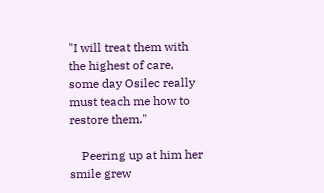"I will treat them with the highest of care, some day Osilec really must teach me how to restore them."

    Peering up at him her smile grew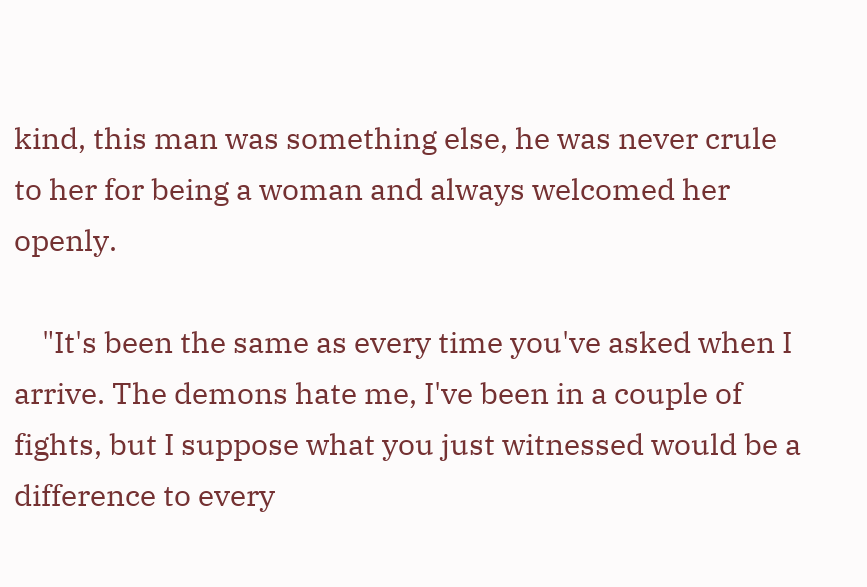kind, this man was something else, he was never crule to her for being a woman and always welcomed her openly.

    "It's been the same as every time you've asked when I arrive. The demons hate me, I've been in a couple of fights, but I suppose what you just witnessed would be a difference to every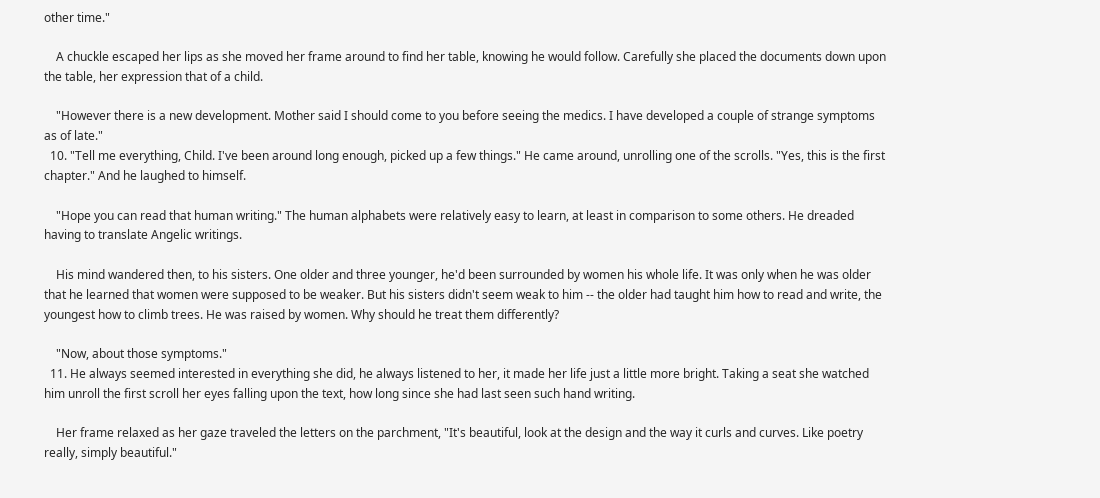other time."

    A chuckle escaped her lips as she moved her frame around to find her table, knowing he would follow. Carefully she placed the documents down upon the table, her expression that of a child.

    "However there is a new development. Mother said I should come to you before seeing the medics. I have developed a couple of strange symptoms as of late."
  10. "Tell me everything, Child. I've been around long enough, picked up a few things." He came around, unrolling one of the scrolls. "Yes, this is the first chapter." And he laughed to himself.

    "Hope you can read that human writing." The human alphabets were relatively easy to learn, at least in comparison to some others. He dreaded having to translate Angelic writings.

    His mind wandered then, to his sisters. One older and three younger, he'd been surrounded by women his whole life. It was only when he was older that he learned that women were supposed to be weaker. But his sisters didn't seem weak to him -- the older had taught him how to read and write, the youngest how to climb trees. He was raised by women. Why should he treat them differently?

    "Now, about those symptoms."
  11. He always seemed interested in everything she did, he always listened to her, it made her life just a little more bright. Taking a seat she watched him unroll the first scroll her eyes falling upon the text, how long since she had last seen such hand writing.

    Her frame relaxed as her gaze traveled the letters on the parchment, "It's beautiful, look at the design and the way it curls and curves. Like poetry really, simply beautiful."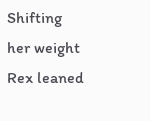Shifting her weight Rex leaned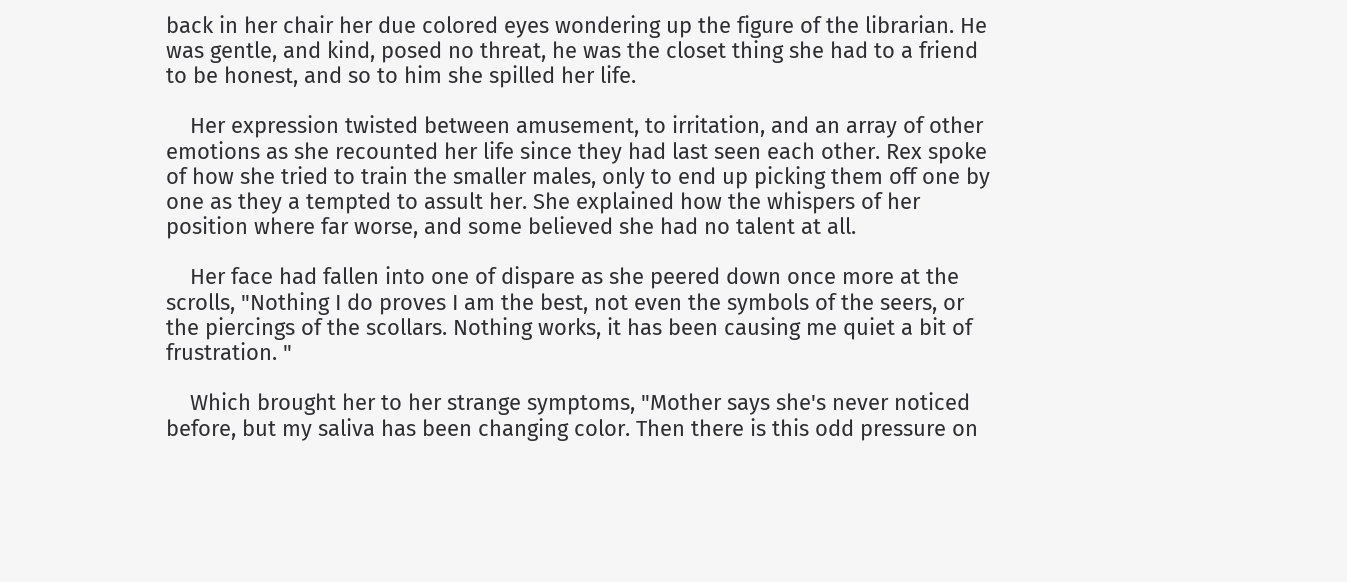back in her chair her due colored eyes wondering up the figure of the librarian. He was gentle, and kind, posed no threat, he was the closet thing she had to a friend to be honest, and so to him she spilled her life.

    Her expression twisted between amusement, to irritation, and an array of other emotions as she recounted her life since they had last seen each other. Rex spoke of how she tried to train the smaller males, only to end up picking them off one by one as they a tempted to assult her. She explained how the whispers of her position where far worse, and some believed she had no talent at all.

    Her face had fallen into one of dispare as she peered down once more at the scrolls, "Nothing I do proves I am the best, not even the symbols of the seers, or the piercings of the scollars. Nothing works, it has been causing me quiet a bit of frustration. "

    Which brought her to her strange symptoms, "Mother says she's never noticed before, but my saliva has been changing color. Then there is this odd pressure on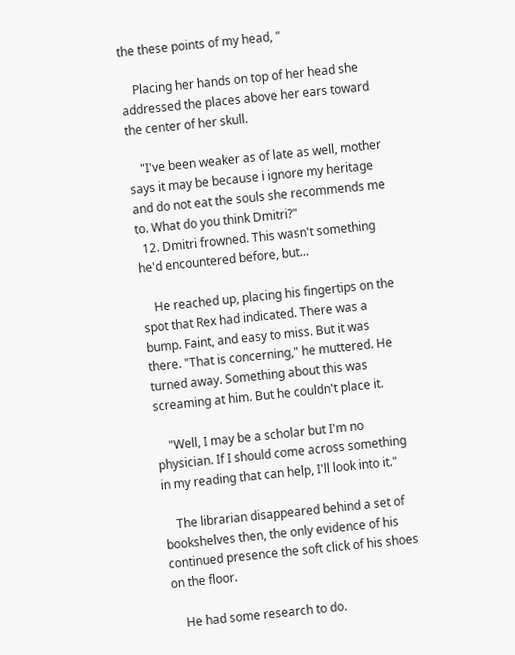the these points of my head, "

    Placing her hands on top of her head she addressed the places above her ears toward the center of her skull.

    "I've been weaker as of late as well, mother says it may be because i ignore my heritage and do not eat the souls she recommends me to. What do you think Dmitri?"
  12. Dmitri frowned. This wasn't something he'd encountered before, but...

    He reached up, placing his fingertips on the spot that Rex had indicated. There was a bump. Faint, and easy to miss. But it was there. "That is concerning," he muttered. He turned away. Something about this was screaming at him. But he couldn't place it.

    "Well, I may be a scholar but I'm no physician. If I should come across something in my reading that can help, I'll look into it."

    The librarian disappeared behind a set of bookshelves then, the only evidence of his continued presence the soft click of his shoes on the floor.

    He had some research to do.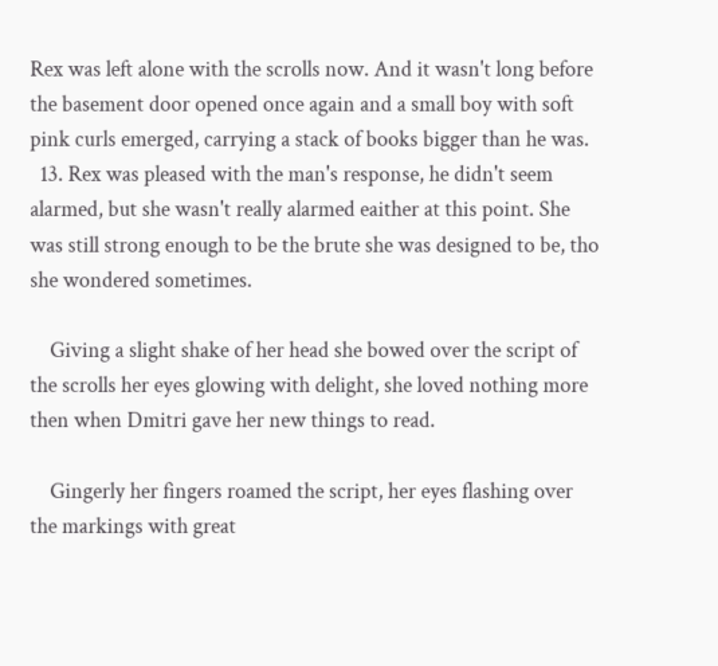Rex was left alone with the scrolls now. And it wasn't long before the basement door opened once again and a small boy with soft pink curls emerged, carrying a stack of books bigger than he was.
  13. Rex was pleased with the man's response, he didn't seem alarmed, but she wasn't really alarmed eaither at this point. She was still strong enough to be the brute she was designed to be, tho she wondered sometimes.

    Giving a slight shake of her head she bowed over the script of the scrolls her eyes glowing with delight, she loved nothing more then when Dmitri gave her new things to read.

    Gingerly her fingers roamed the script, her eyes flashing over the markings with great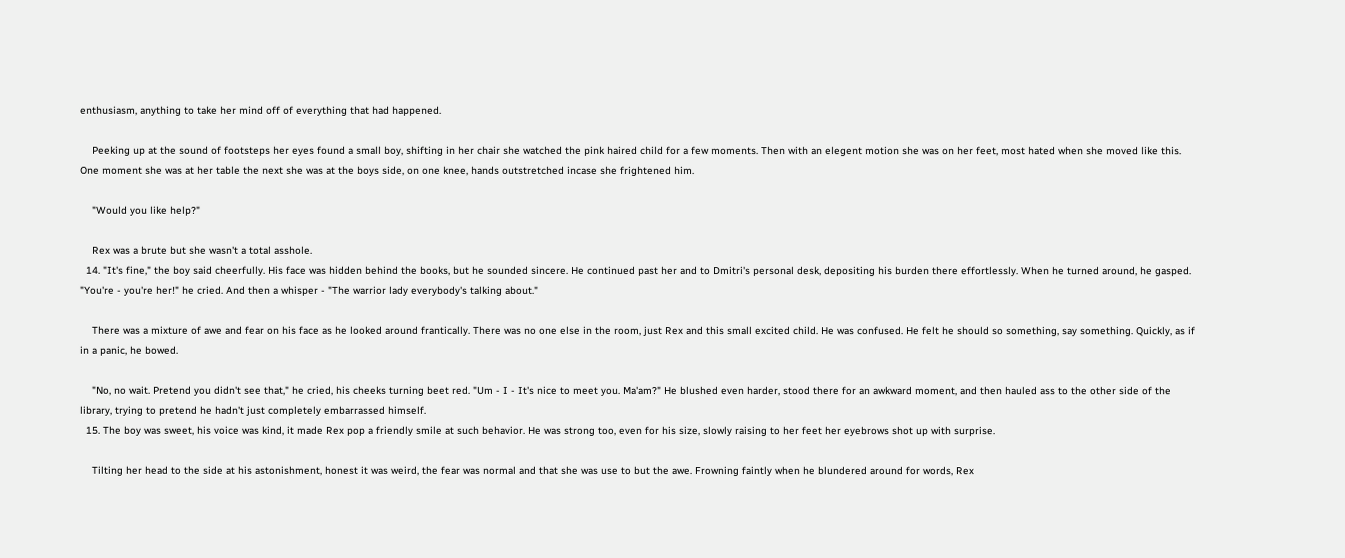enthusiasm, anything to take her mind off of everything that had happened.

    Peeking up at the sound of footsteps her eyes found a small boy, shifting in her chair she watched the pink haired child for a few moments. Then with an elegent motion she was on her feet, most hated when she moved like this. One moment she was at her table the next she was at the boys side, on one knee, hands outstretched incase she frightened him.

    "Would you like help?"

    Rex was a brute but she wasn't a total asshole.
  14. "It's fine," the boy said cheerfully. His face was hidden behind the books, but he sounded sincere. He continued past her and to Dmitri's personal desk, depositing his burden there effortlessly. When he turned around, he gasped. "You're - you're her!" he cried. And then a whisper - "The warrior lady everybody's talking about."

    There was a mixture of awe and fear on his face as he looked around frantically. There was no one else in the room, just Rex and this small excited child. He was confused. He felt he should so something, say something. Quickly, as if in a panic, he bowed.

    "No, no wait. Pretend you didn't see that," he cried, his cheeks turning beet red. "Um - I - It's nice to meet you. Ma'am?" He blushed even harder, stood there for an awkward moment, and then hauled ass to the other side of the library, trying to pretend he hadn't just completely embarrassed himself.
  15. The boy was sweet, his voice was kind, it made Rex pop a friendly smile at such behavior. He was strong too, even for his size, slowly raising to her feet her eyebrows shot up with surprise.

    Tilting her head to the side at his astonishment, honest it was weird, the fear was normal and that she was use to but the awe. Frowning faintly when he blundered around for words, Rex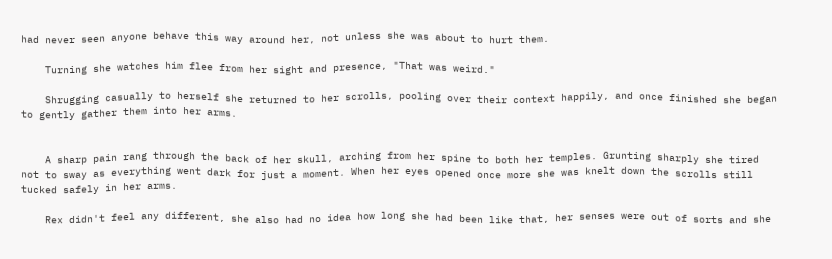had never seen anyone behave this way around her, not unless she was about to hurt them.

    Turning she watches him flee from her sight and presence, "That was weird."

    Shrugging casually to herself she returned to her scrolls, pooling over their context happily, and once finished she began to gently gather them into her arms.


    A sharp pain rang through the back of her skull, arching from her spine to both her temples. Grunting sharply she tired not to sway as everything went dark for just a moment. When her eyes opened once more she was knelt down the scrolls still tucked safely in her arms.

    Rex didn't feel any different, she also had no idea how long she had been like that, her senses were out of sorts and she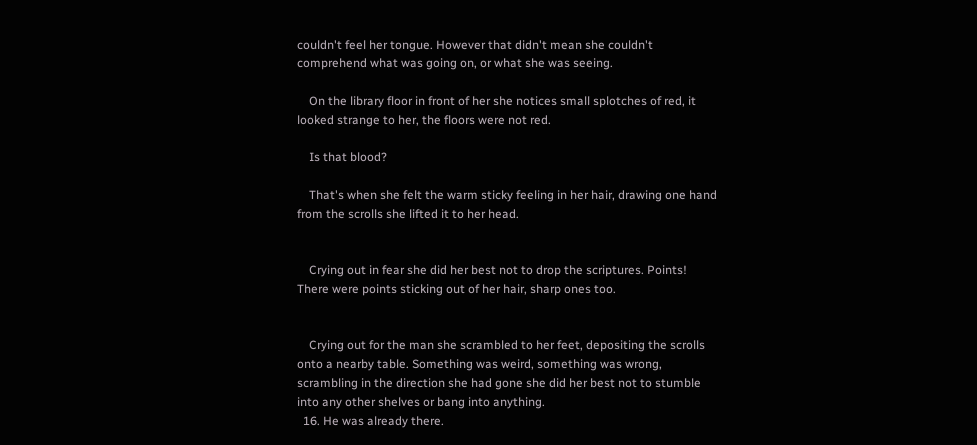couldn't feel her tongue. However that didn't mean she couldn't comprehend what was going on, or what she was seeing.

    On the library floor in front of her she notices small splotches of red, it looked strange to her, the floors were not red.

    Is that blood?

    That's when she felt the warm sticky feeling in her hair, drawing one hand from the scrolls she lifted it to her head.


    Crying out in fear she did her best not to drop the scriptures. Points! There were points sticking out of her hair, sharp ones too.


    Crying out for the man she scrambled to her feet, depositing the scrolls onto a nearby table. Something was weird, something was wrong, scrambling in the direction she had gone she did her best not to stumble into any other shelves or bang into anything.
  16. He was already there.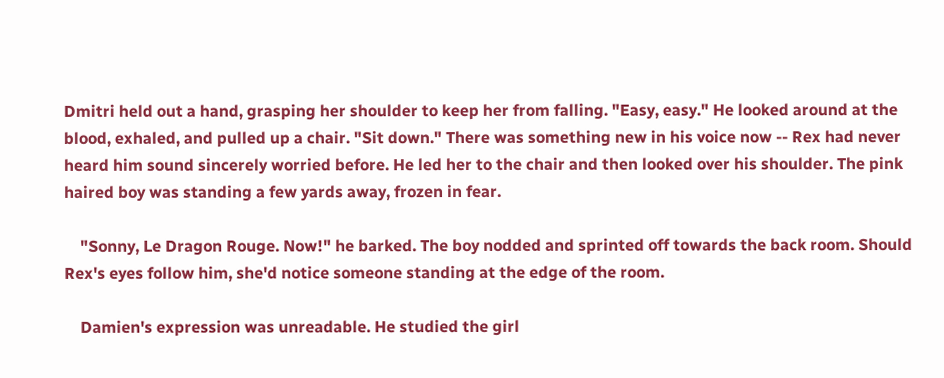Dmitri held out a hand, grasping her shoulder to keep her from falling. "Easy, easy." He looked around at the blood, exhaled, and pulled up a chair. "Sit down." There was something new in his voice now -- Rex had never heard him sound sincerely worried before. He led her to the chair and then looked over his shoulder. The pink haired boy was standing a few yards away, frozen in fear.

    "Sonny, Le Dragon Rouge. Now!" he barked. The boy nodded and sprinted off towards the back room. Should Rex's eyes follow him, she'd notice someone standing at the edge of the room.

    Damien's expression was unreadable. He studied the girl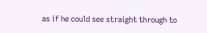as if he could see straight through to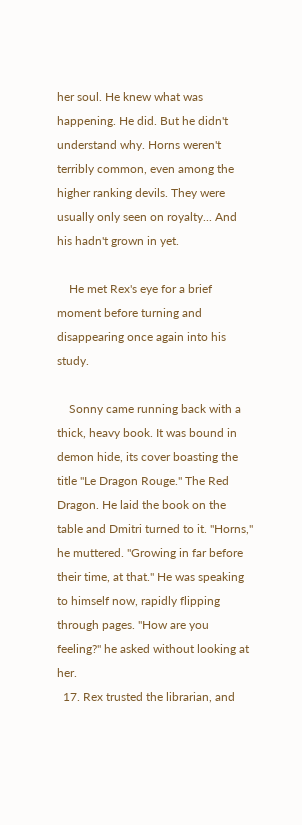her soul. He knew what was happening. He did. But he didn't understand why. Horns weren't terribly common, even among the higher ranking devils. They were usually only seen on royalty... And his hadn't grown in yet.

    He met Rex's eye for a brief moment before turning and disappearing once again into his study.

    Sonny came running back with a thick, heavy book. It was bound in demon hide, its cover boasting the title "Le Dragon Rouge." The Red Dragon. He laid the book on the table and Dmitri turned to it. "Horns," he muttered. "Growing in far before their time, at that." He was speaking to himself now, rapidly flipping through pages. "How are you feeling?" he asked without looking at her.
  17. Rex trusted the librarian, and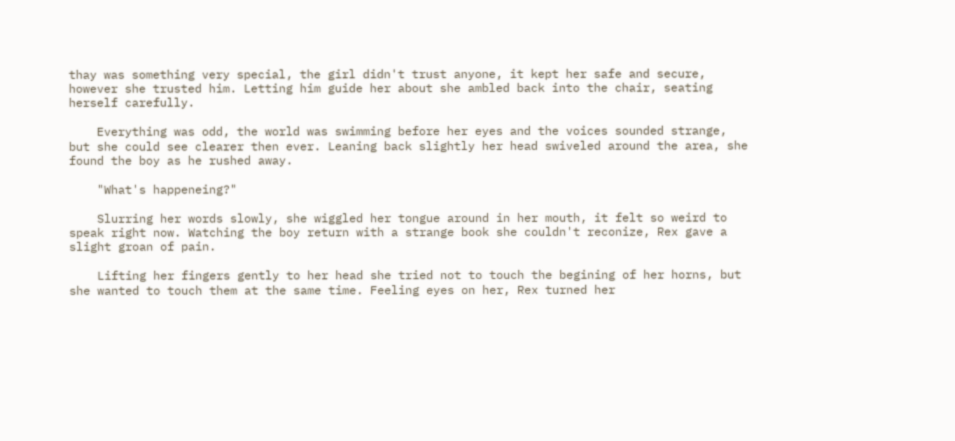thay was something very special, the girl didn't trust anyone, it kept her safe and secure, however she trusted him. Letting him guide her about she ambled back into the chair, seating herself carefully.

    Everything was odd, the world was swimming before her eyes and the voices sounded strange, but she could see clearer then ever. Leaning back slightly her head swiveled around the area, she found the boy as he rushed away.

    "What's happeneing?"

    Slurring her words slowly, she wiggled her tongue around in her mouth, it felt so weird to speak right now. Watching the boy return with a strange book she couldn't reconize, Rex gave a slight groan of pain.

    Lifting her fingers gently to her head she tried not to touch the begining of her horns, but she wanted to touch them at the same time. Feeling eyes on her, Rex turned her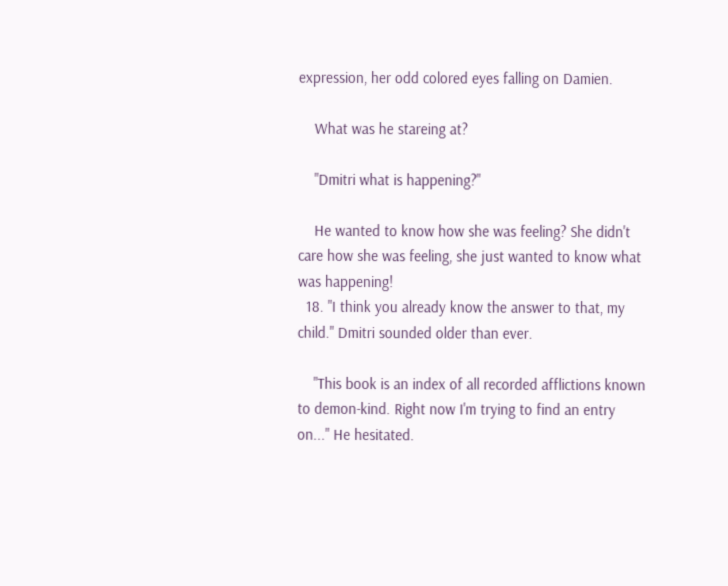expression, her odd colored eyes falling on Damien.

    What was he stareing at?

    "Dmitri what is happening?"

    He wanted to know how she was feeling? She didn't care how she was feeling, she just wanted to know what was happening!
  18. "I think you already know the answer to that, my child." Dmitri sounded older than ever.

    "This book is an index of all recorded afflictions known to demon-kind. Right now I'm trying to find an entry on..." He hesitated.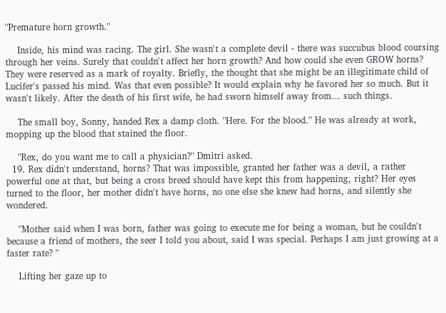"Premature horn growth."

    Inside, his mind was racing. The girl. She wasn't a complete devil - there was succubus blood coursing through her veins. Surely that couldn't affect her horn growth? And how could she even GROW horns? They were reserved as a mark of royalty. Briefly, the thought that she might be an illegitimate child of Lucifer's passed his mind. Was that even possible? It would explain why he favored her so much. But it wasn't likely. After the death of his first wife, he had sworn himself away from... such things.

    The small boy, Sonny, handed Rex a damp cloth. "Here. For the blood." He was already at work, mopping up the blood that stained the floor.

    "Rex, do you want me to call a physician?" Dmitri asked.
  19. Rex didn't understand, horns? That was impossible, granted her father was a devil, a rather powerful one at that, but being a cross breed should have kept this from happening, right? Her eyes turned to the floor, her mother didn't have horns, no one else she knew had horns, and silently she wondered.

    "Mother said when I was born, father was going to execute me for being a woman, but he couldn't because a friend of mothers, the seer I told you about, said I was special. Perhaps I am just growing at a faster rate? "

    Lifting her gaze up to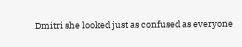Dmitri she looked just as confused as everyone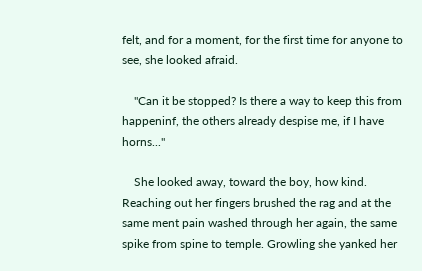felt, and for a moment, for the first time for anyone to see, she looked afraid.

    "Can it be stopped? Is there a way to keep this from happeninf, the others already despise me, if I have horns..."

    She looked away, toward the boy, how kind. Reaching out her fingers brushed the rag and at the same ment pain washed through her again, the same spike from spine to temple. Growling she yanked her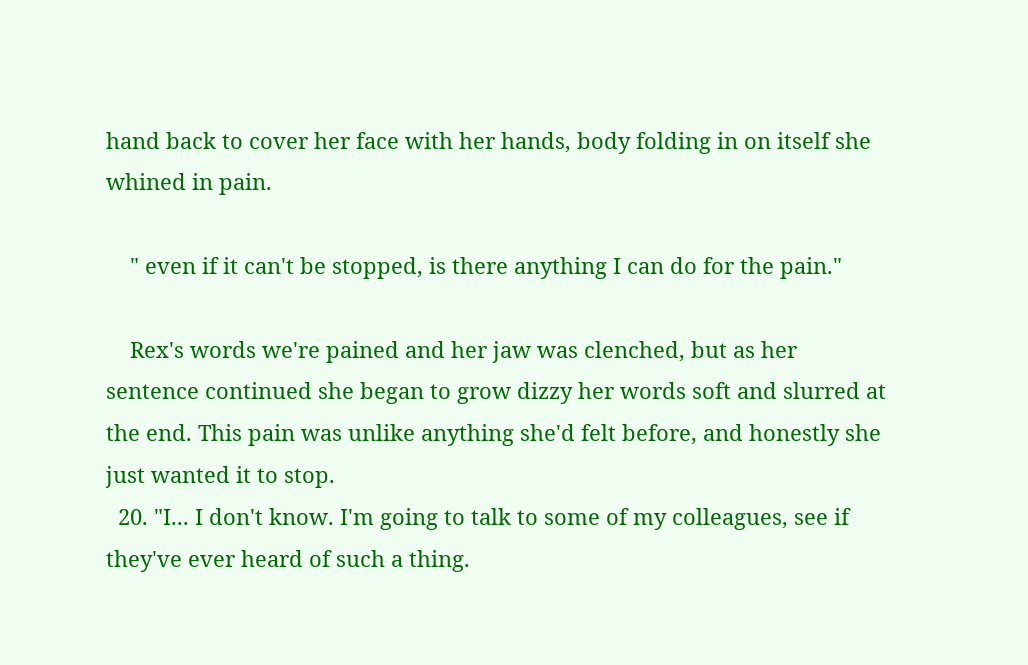hand back to cover her face with her hands, body folding in on itself she whined in pain.

    " even if it can't be stopped, is there anything I can do for the pain."

    Rex's words we're pained and her jaw was clenched, but as her sentence continued she began to grow dizzy her words soft and slurred at the end. This pain was unlike anything she'd felt before, and honestly she just wanted it to stop.
  20. "I... I don't know. I'm going to talk to some of my colleagues, see if they've ever heard of such a thing.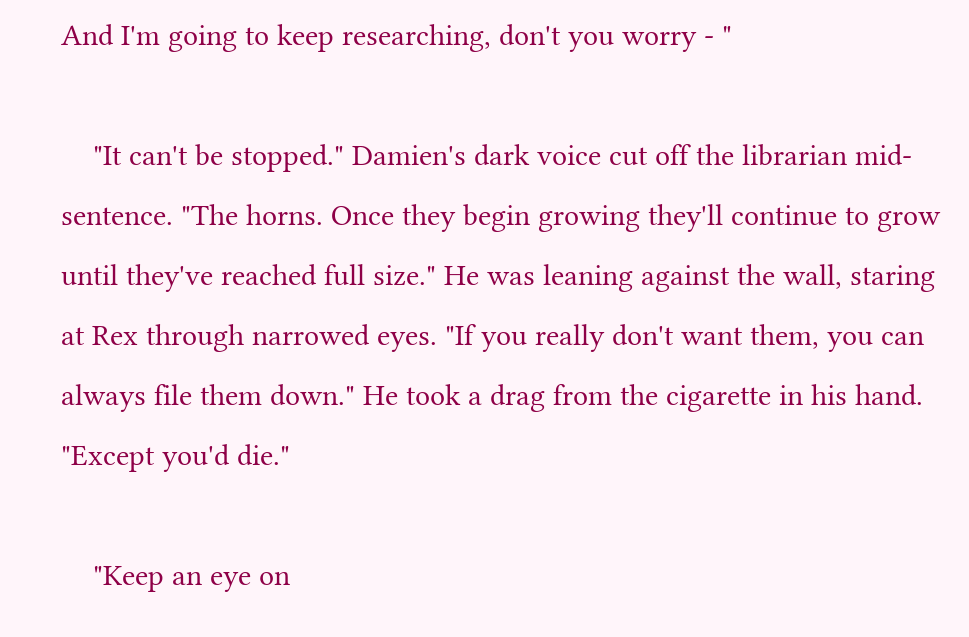And I'm going to keep researching, don't you worry - "

    "It can't be stopped." Damien's dark voice cut off the librarian mid-sentence. "The horns. Once they begin growing they'll continue to grow until they've reached full size." He was leaning against the wall, staring at Rex through narrowed eyes. "If you really don't want them, you can always file them down." He took a drag from the cigarette in his hand. "Except you'd die."

    "Keep an eye on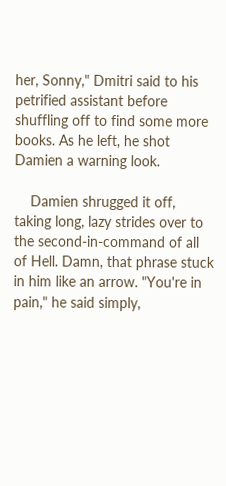her, Sonny," Dmitri said to his petrified assistant before shuffling off to find some more books. As he left, he shot Damien a warning look.

    Damien shrugged it off, taking long, lazy strides over to the second-in-command of all of Hell. Damn, that phrase stuck in him like an arrow. "You're in pain," he said simply,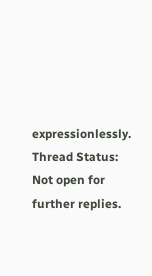expressionlessly.
Thread Status:
Not open for further replies.